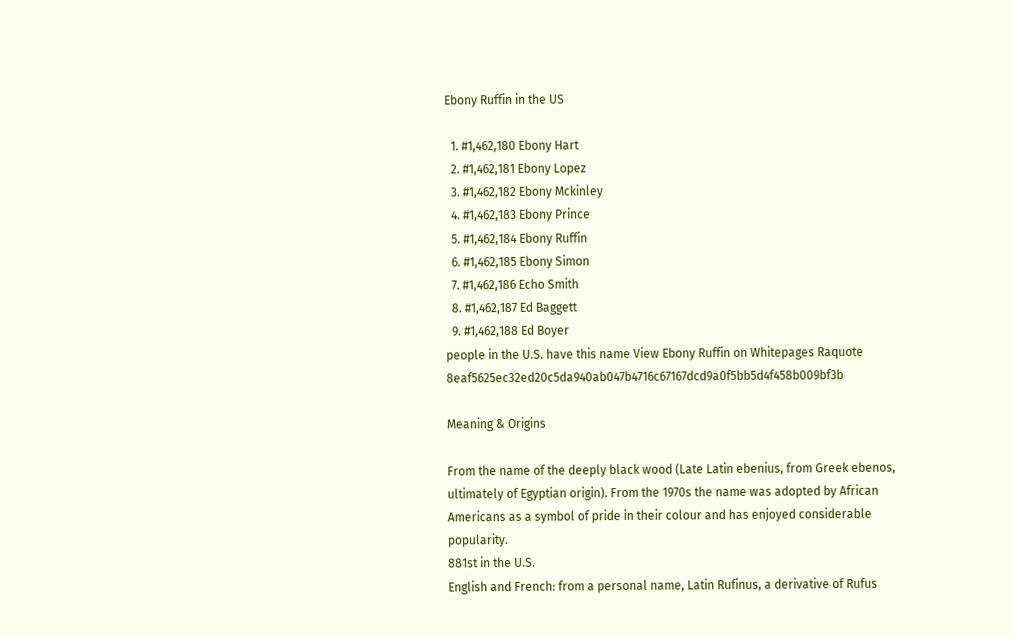Ebony Ruffin in the US

  1. #1,462,180 Ebony Hart
  2. #1,462,181 Ebony Lopez
  3. #1,462,182 Ebony Mckinley
  4. #1,462,183 Ebony Prince
  5. #1,462,184 Ebony Ruffin
  6. #1,462,185 Ebony Simon
  7. #1,462,186 Echo Smith
  8. #1,462,187 Ed Baggett
  9. #1,462,188 Ed Boyer
people in the U.S. have this name View Ebony Ruffin on Whitepages Raquote 8eaf5625ec32ed20c5da940ab047b4716c67167dcd9a0f5bb5d4f458b009bf3b

Meaning & Origins

From the name of the deeply black wood (Late Latin ebenius, from Greek ebenos, ultimately of Egyptian origin). From the 1970s the name was adopted by African Americans as a symbol of pride in their colour and has enjoyed considerable popularity.
881st in the U.S.
English and French: from a personal name, Latin Rufinus, a derivative of Rufus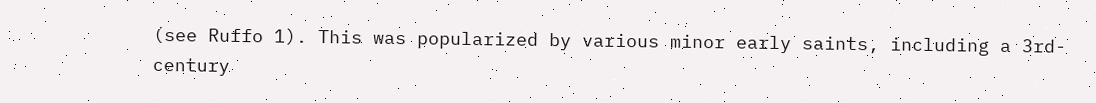(see Ruffo 1). This was popularized by various minor early saints, including a 3rd-century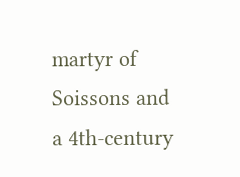martyr of Soissons and a 4th-century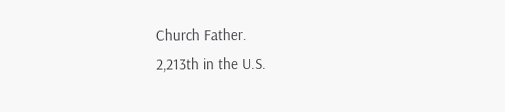Church Father.
2,213th in the U.S.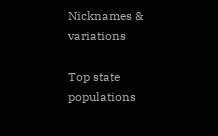Nicknames & variations

Top state populations